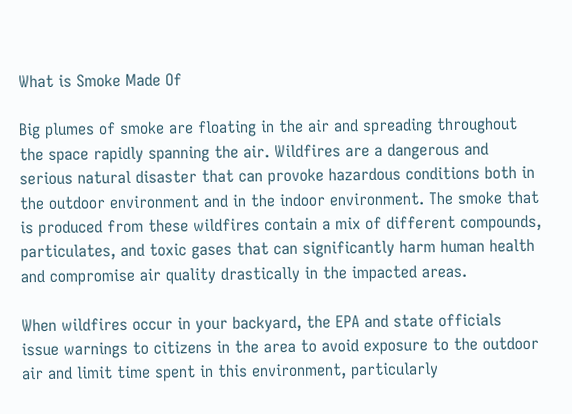What is Smoke Made Of

Big plumes of smoke are floating in the air and spreading throughout the space rapidly spanning the air. Wildfires are a dangerous and serious natural disaster that can provoke hazardous conditions both in the outdoor environment and in the indoor environment. The smoke that is produced from these wildfires contain a mix of different compounds, particulates, and toxic gases that can significantly harm human health and compromise air quality drastically in the impacted areas.

When wildfires occur in your backyard, the EPA and state officials issue warnings to citizens in the area to avoid exposure to the outdoor air and limit time spent in this environment, particularly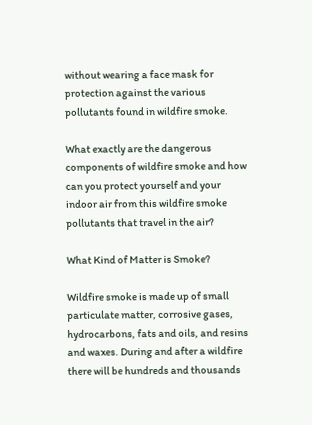without wearing a face mask for protection against the various pollutants found in wildfire smoke.

What exactly are the dangerous components of wildfire smoke and how can you protect yourself and your indoor air from this wildfire smoke pollutants that travel in the air?

What Kind of Matter is Smoke?

Wildfire smoke is made up of small particulate matter, corrosive gases, hydrocarbons, fats and oils, and resins and waxes. During and after a wildfire there will be hundreds and thousands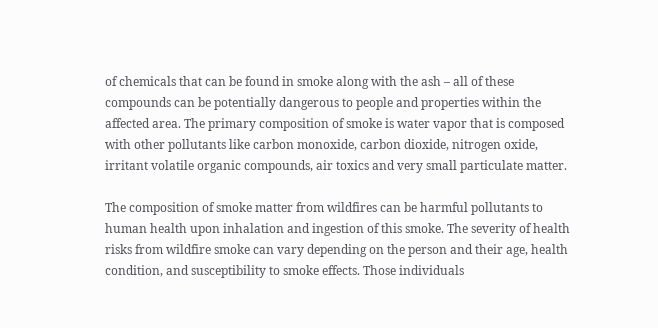of chemicals that can be found in smoke along with the ash – all of these compounds can be potentially dangerous to people and properties within the affected area. The primary composition of smoke is water vapor that is composed with other pollutants like carbon monoxide, carbon dioxide, nitrogen oxide, irritant volatile organic compounds, air toxics and very small particulate matter.

The composition of smoke matter from wildfires can be harmful pollutants to human health upon inhalation and ingestion of this smoke. The severity of health risks from wildfire smoke can vary depending on the person and their age, health condition, and susceptibility to smoke effects. Those individuals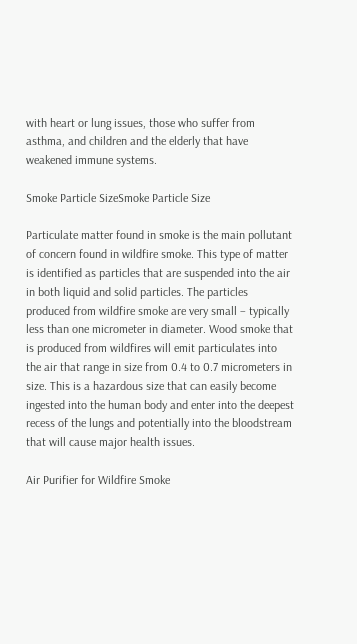with heart or lung issues, those who suffer from asthma, and children and the elderly that have weakened immune systems.

Smoke Particle SizeSmoke Particle Size

Particulate matter found in smoke is the main pollutant of concern found in wildfire smoke. This type of matter is identified as particles that are suspended into the air in both liquid and solid particles. The particles produced from wildfire smoke are very small – typically less than one micrometer in diameter. Wood smoke that is produced from wildfires will emit particulates into the air that range in size from 0.4 to 0.7 micrometers in size. This is a hazardous size that can easily become ingested into the human body and enter into the deepest recess of the lungs and potentially into the bloodstream that will cause major health issues.

Air Purifier for Wildfire Smoke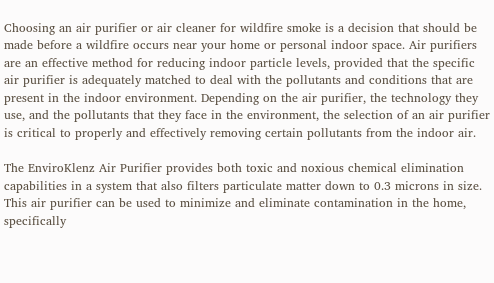Choosing an air purifier or air cleaner for wildfire smoke is a decision that should be made before a wildfire occurs near your home or personal indoor space. Air purifiers are an effective method for reducing indoor particle levels, provided that the specific air purifier is adequately matched to deal with the pollutants and conditions that are present in the indoor environment. Depending on the air purifier, the technology they use, and the pollutants that they face in the environment, the selection of an air purifier is critical to properly and effectively removing certain pollutants from the indoor air.

The EnviroKlenz Air Purifier provides both toxic and noxious chemical elimination capabilities in a system that also filters particulate matter down to 0.3 microns in size. This air purifier can be used to minimize and eliminate contamination in the home, specifically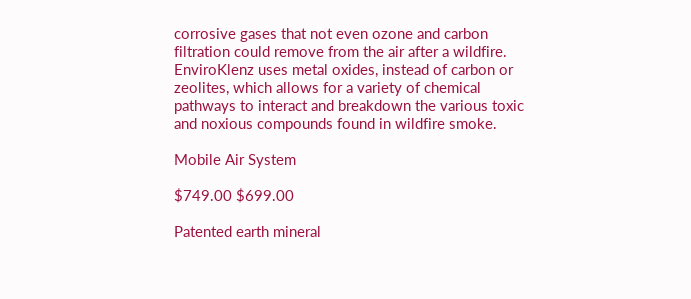corrosive gases that not even ozone and carbon filtration could remove from the air after a wildfire. EnviroKlenz uses metal oxides, instead of carbon or zeolites, which allows for a variety of chemical pathways to interact and breakdown the various toxic and noxious compounds found in wildfire smoke.

Mobile Air System

$749.00 $699.00

Patented earth mineral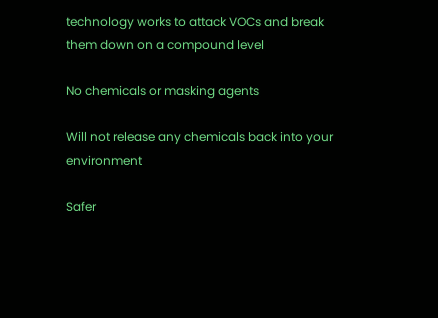technology works to attack VOCs and break them down on a compound level

No chemicals or masking agents

Will not release any chemicals back into your environment

Safer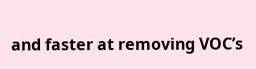and faster at removing VOC’s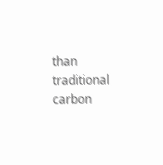than traditional carbon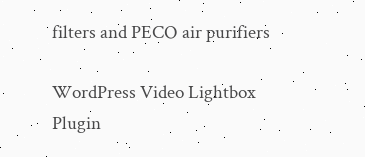filters and PECO air purifiers

WordPress Video Lightbox Plugin